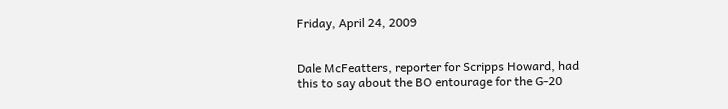Friday, April 24, 2009


Dale McFeatters, reporter for Scripps Howard, had this to say about the BO entourage for the G-20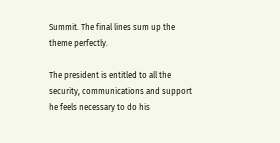Summit. The final lines sum up the theme perfectly.

The president is entitled to all the security, communications and support he feels necessary to do his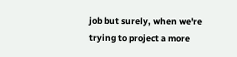job but surely, when we're trying to project a more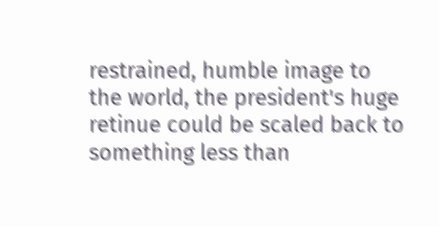restrained, humble image to the world, the president's huge retinue could be scaled back to something less than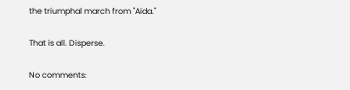the triumphal march from "Aida."

That is all. Disperse.

No comments: